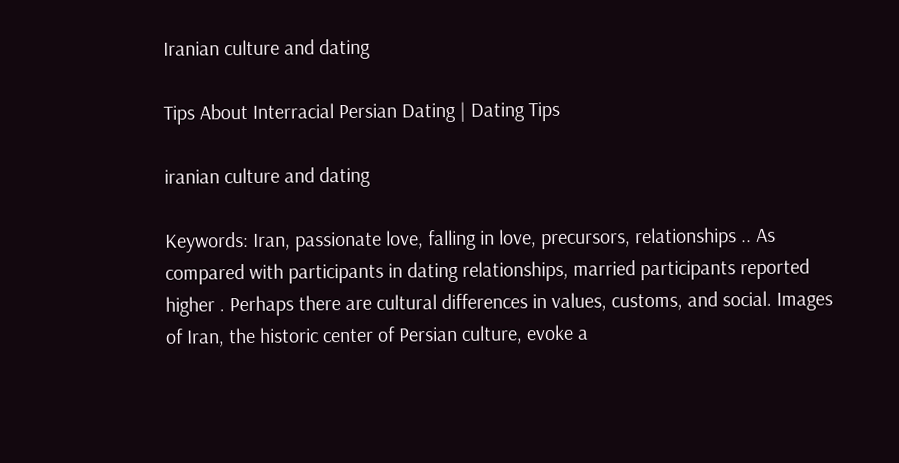Iranian culture and dating

Tips About Interracial Persian Dating | Dating Tips

iranian culture and dating

Keywords: Iran, passionate love, falling in love, precursors, relationships .. As compared with participants in dating relationships, married participants reported higher . Perhaps there are cultural differences in values, customs, and social. Images of Iran, the historic center of Persian culture, evoke a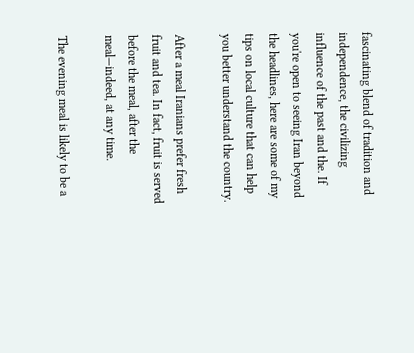fascinating blend of tradition and independence, the civilizing influence of the past and the. If you're open to seeing Iran beyond the headlines, here are some of my tips on local culture that can help you better understand the country.

After a meal Iranians prefer fresh fruit and tea. In fact, fruit is served before the meal, after the meal—indeed, at any time.

The evening meal is likely to be a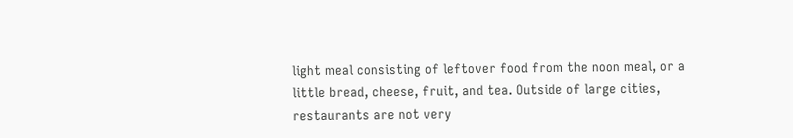light meal consisting of leftover food from the noon meal, or a little bread, cheese, fruit, and tea. Outside of large cities, restaurants are not very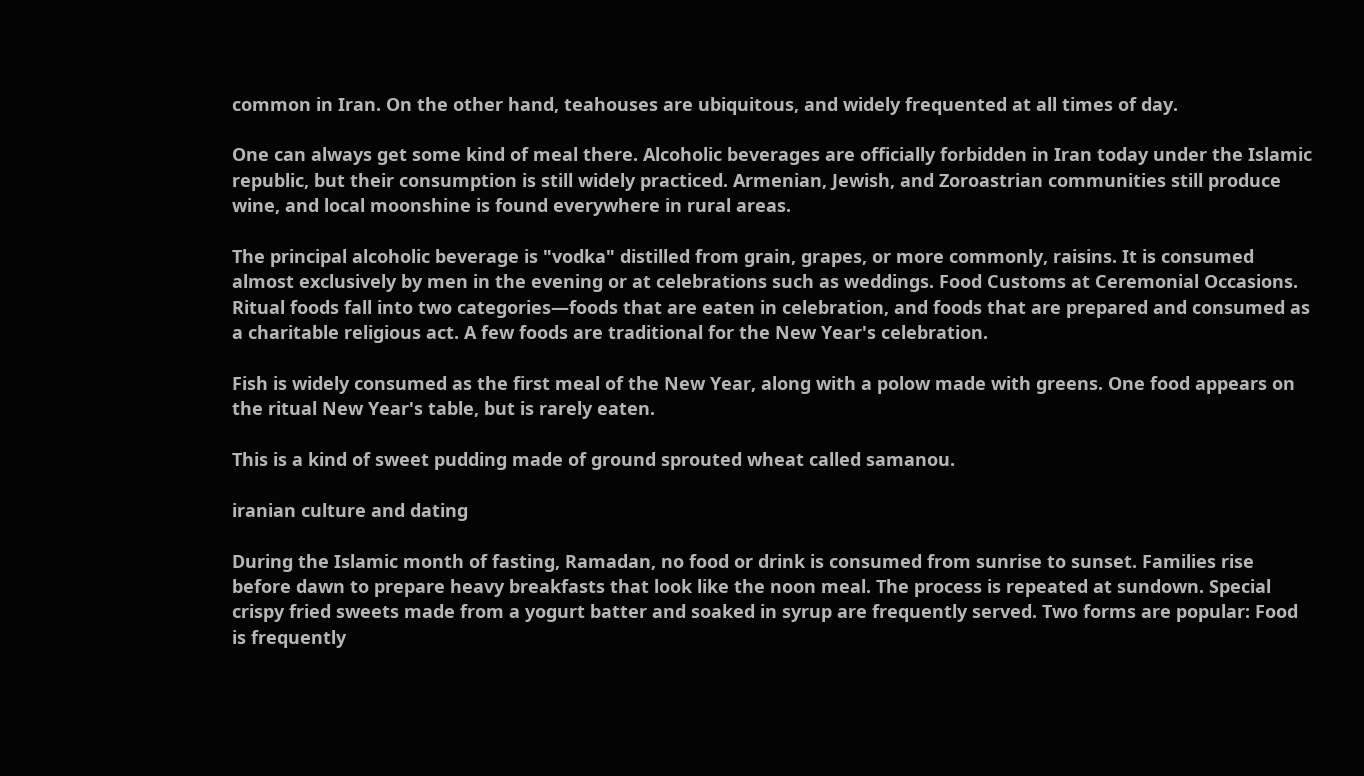common in Iran. On the other hand, teahouses are ubiquitous, and widely frequented at all times of day.

One can always get some kind of meal there. Alcoholic beverages are officially forbidden in Iran today under the Islamic republic, but their consumption is still widely practiced. Armenian, Jewish, and Zoroastrian communities still produce wine, and local moonshine is found everywhere in rural areas.

The principal alcoholic beverage is "vodka" distilled from grain, grapes, or more commonly, raisins. It is consumed almost exclusively by men in the evening or at celebrations such as weddings. Food Customs at Ceremonial Occasions. Ritual foods fall into two categories—foods that are eaten in celebration, and foods that are prepared and consumed as a charitable religious act. A few foods are traditional for the New Year's celebration.

Fish is widely consumed as the first meal of the New Year, along with a polow made with greens. One food appears on the ritual New Year's table, but is rarely eaten.

This is a kind of sweet pudding made of ground sprouted wheat called samanou.

iranian culture and dating

During the Islamic month of fasting, Ramadan, no food or drink is consumed from sunrise to sunset. Families rise before dawn to prepare heavy breakfasts that look like the noon meal. The process is repeated at sundown. Special crispy fried sweets made from a yogurt batter and soaked in syrup are frequently served. Two forms are popular: Food is frequently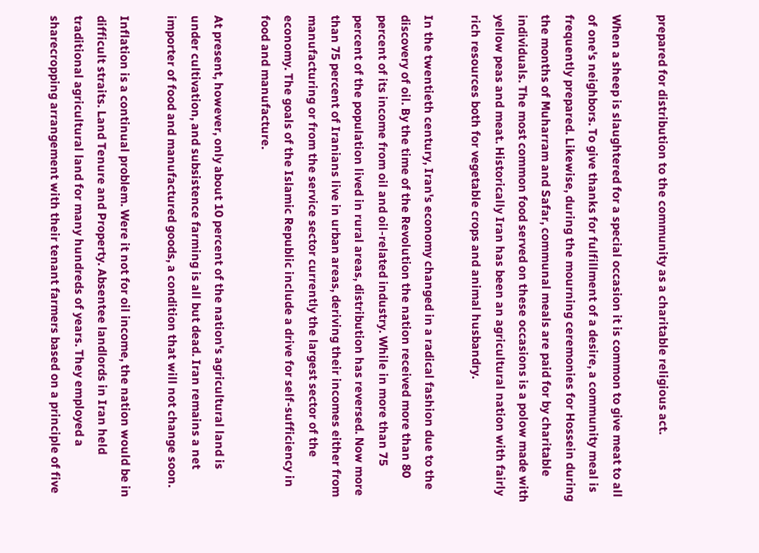prepared for distribution to the community as a charitable religious act.

When a sheep is slaughtered for a special occasion it is common to give meat to all of one's neighbors. To give thanks for fulfillment of a desire, a community meal is frequently prepared. Likewise, during the mourning ceremonies for Hossein during the months of Muharram and Safar, communal meals are paid for by charitable individuals. The most common food served on these occasions is a polow made with yellow peas and meat. Historically Iran has been an agricultural nation with fairly rich resources both for vegetable crops and animal husbandry.

In the twentieth century, Iran's economy changed in a radical fashion due to the discovery of oil. By the time of the Revolution the nation received more than 80 percent of its income from oil and oil-related industry. While in more than 75 percent of the population lived in rural areas, distribution has reversed. Now more than 75 percent of Iranians live in urban areas, deriving their incomes either from manufacturing or from the service sector currently the largest sector of the economy. The goals of the Islamic Republic include a drive for self-sufficiency in food and manufacture.

At present, however, only about 10 percent of the nation's agricultural land is under cultivation, and subsistence farming is all but dead. Iran remains a net importer of food and manufactured goods, a condition that will not change soon.

Inflation is a continual problem. Were it not for oil income, the nation would be in difficult straits. Land Tenure and Property. Absentee landlords in Iran held traditional agricultural land for many hundreds of years. They employed a sharecropping arrangement with their tenant farmers based on a principle of five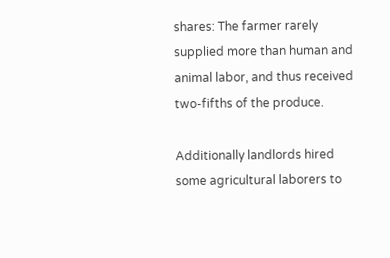shares: The farmer rarely supplied more than human and animal labor, and thus received two-fifths of the produce.

Additionally landlords hired some agricultural laborers to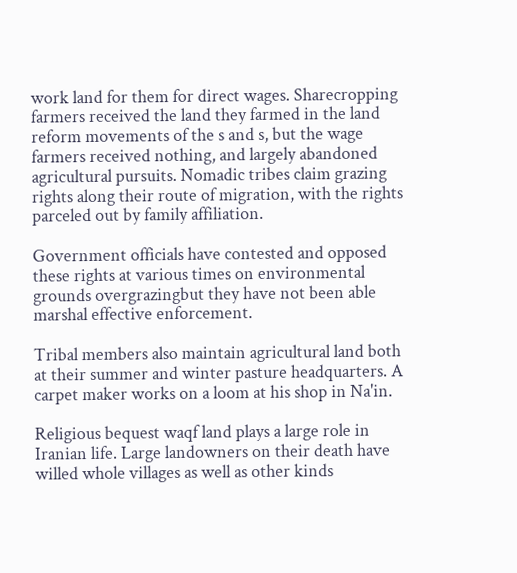work land for them for direct wages. Sharecropping farmers received the land they farmed in the land reform movements of the s and s, but the wage farmers received nothing, and largely abandoned agricultural pursuits. Nomadic tribes claim grazing rights along their route of migration, with the rights parceled out by family affiliation.

Government officials have contested and opposed these rights at various times on environmental grounds overgrazingbut they have not been able marshal effective enforcement.

Tribal members also maintain agricultural land both at their summer and winter pasture headquarters. A carpet maker works on a loom at his shop in Na'in.

Religious bequest waqf land plays a large role in Iranian life. Large landowners on their death have willed whole villages as well as other kinds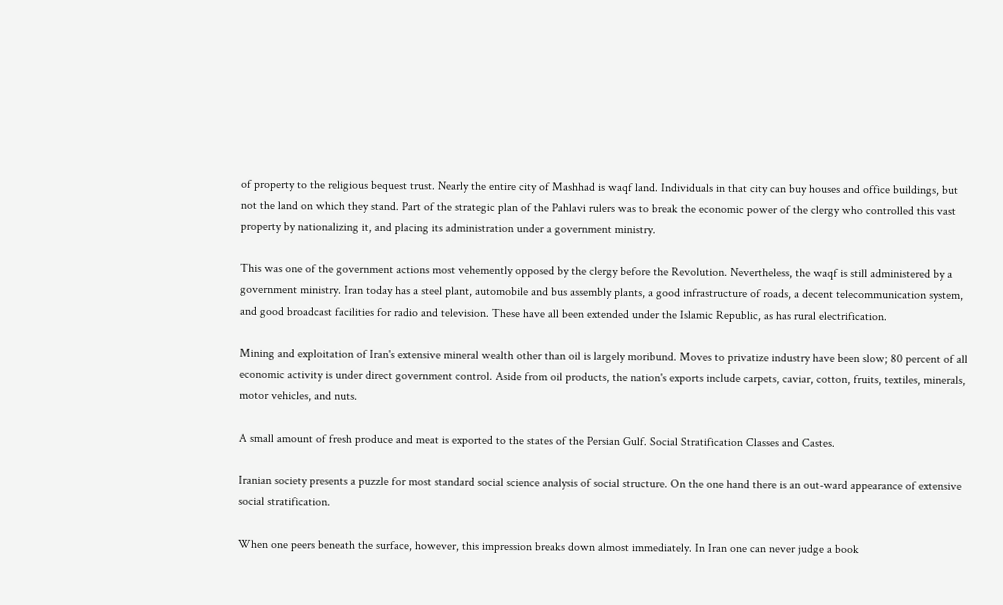of property to the religious bequest trust. Nearly the entire city of Mashhad is waqf land. Individuals in that city can buy houses and office buildings, but not the land on which they stand. Part of the strategic plan of the Pahlavi rulers was to break the economic power of the clergy who controlled this vast property by nationalizing it, and placing its administration under a government ministry.

This was one of the government actions most vehemently opposed by the clergy before the Revolution. Nevertheless, the waqf is still administered by a government ministry. Iran today has a steel plant, automobile and bus assembly plants, a good infrastructure of roads, a decent telecommunication system, and good broadcast facilities for radio and television. These have all been extended under the Islamic Republic, as has rural electrification.

Mining and exploitation of Iran's extensive mineral wealth other than oil is largely moribund. Moves to privatize industry have been slow; 80 percent of all economic activity is under direct government control. Aside from oil products, the nation's exports include carpets, caviar, cotton, fruits, textiles, minerals, motor vehicles, and nuts.

A small amount of fresh produce and meat is exported to the states of the Persian Gulf. Social Stratification Classes and Castes.

Iranian society presents a puzzle for most standard social science analysis of social structure. On the one hand there is an out-ward appearance of extensive social stratification.

When one peers beneath the surface, however, this impression breaks down almost immediately. In Iran one can never judge a book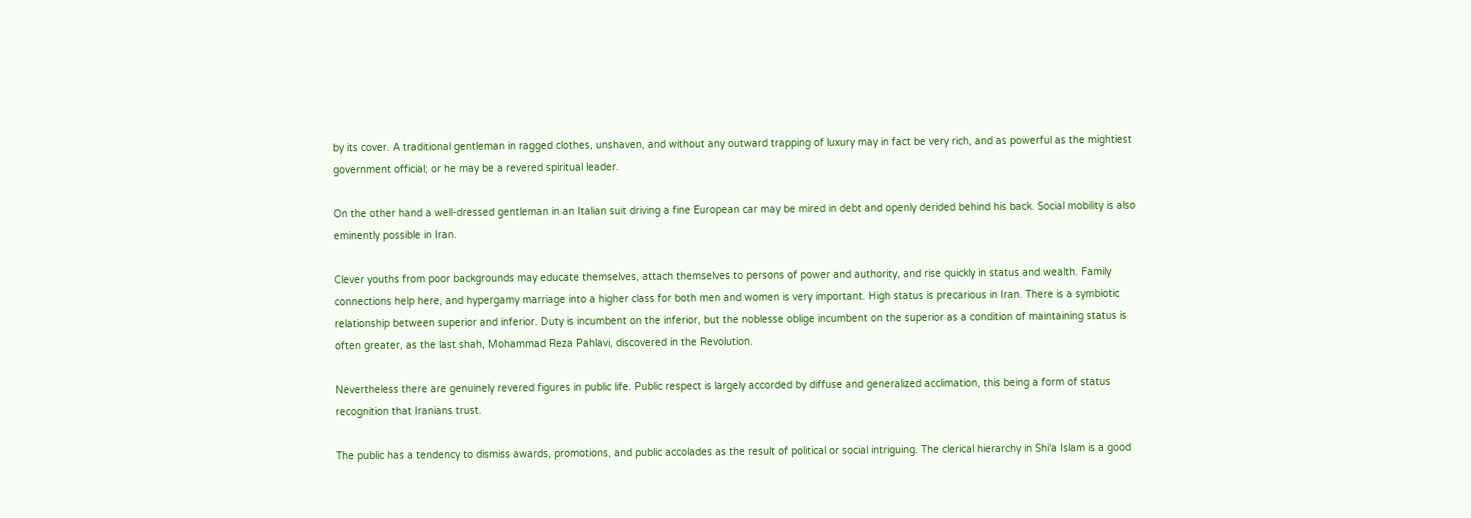by its cover. A traditional gentleman in ragged clothes, unshaven, and without any outward trapping of luxury may in fact be very rich, and as powerful as the mightiest government official; or he may be a revered spiritual leader.

On the other hand a well-dressed gentleman in an Italian suit driving a fine European car may be mired in debt and openly derided behind his back. Social mobility is also eminently possible in Iran.

Clever youths from poor backgrounds may educate themselves, attach themselves to persons of power and authority, and rise quickly in status and wealth. Family connections help here, and hypergamy marriage into a higher class for both men and women is very important. High status is precarious in Iran. There is a symbiotic relationship between superior and inferior. Duty is incumbent on the inferior, but the noblesse oblige incumbent on the superior as a condition of maintaining status is often greater, as the last shah, Mohammad Reza Pahlavi, discovered in the Revolution.

Nevertheless there are genuinely revered figures in public life. Public respect is largely accorded by diffuse and generalized acclimation, this being a form of status recognition that Iranians trust.

The public has a tendency to dismiss awards, promotions, and public accolades as the result of political or social intriguing. The clerical hierarchy in Shi'a Islam is a good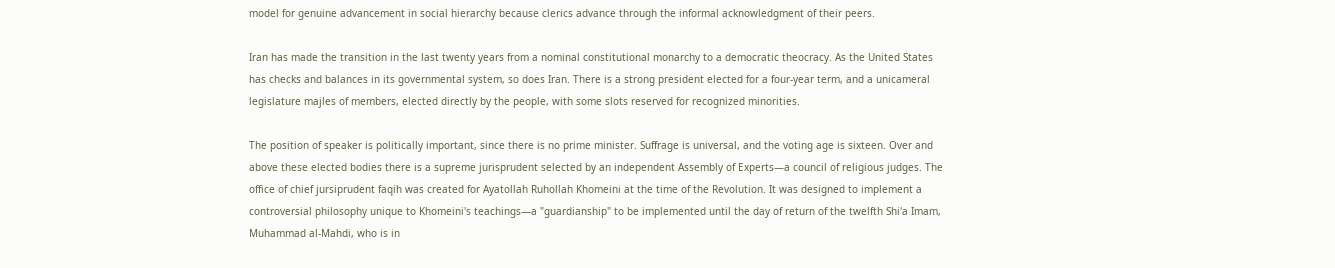model for genuine advancement in social hierarchy because clerics advance through the informal acknowledgment of their peers.

Iran has made the transition in the last twenty years from a nominal constitutional monarchy to a democratic theocracy. As the United States has checks and balances in its governmental system, so does Iran. There is a strong president elected for a four-year term, and a unicameral legislature majles of members, elected directly by the people, with some slots reserved for recognized minorities.

The position of speaker is politically important, since there is no prime minister. Suffrage is universal, and the voting age is sixteen. Over and above these elected bodies there is a supreme jurisprudent selected by an independent Assembly of Experts—a council of religious judges. The office of chief jursiprudent faqih was created for Ayatollah Ruhollah Khomeini at the time of the Revolution. It was designed to implement a controversial philosophy unique to Khomeini's teachings—a "guardianship" to be implemented until the day of return of the twelfth Shi'a Imam, Muhammad al-Mahdi, who is in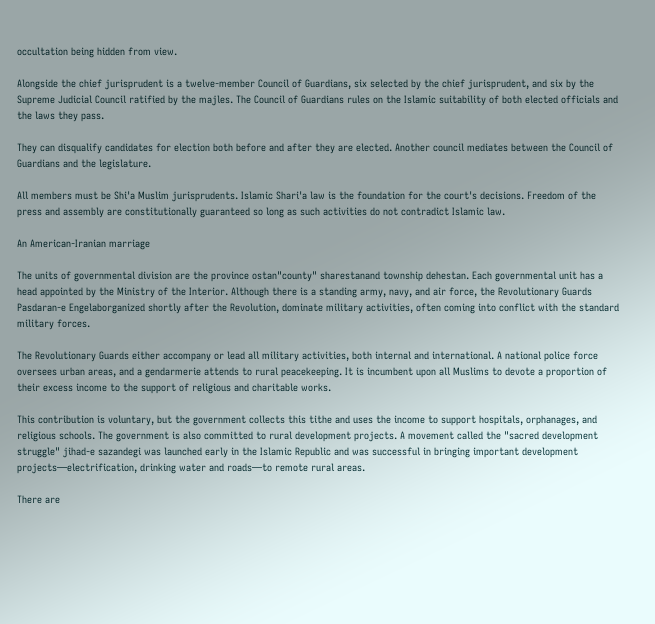occultation being hidden from view.

Alongside the chief jurisprudent is a twelve-member Council of Guardians, six selected by the chief jurisprudent, and six by the Supreme Judicial Council ratified by the majles. The Council of Guardians rules on the Islamic suitability of both elected officials and the laws they pass.

They can disqualify candidates for election both before and after they are elected. Another council mediates between the Council of Guardians and the legislature.

All members must be Shi'a Muslim jurisprudents. Islamic Shari'a law is the foundation for the court's decisions. Freedom of the press and assembly are constitutionally guaranteed so long as such activities do not contradict Islamic law.

An American-Iranian marriage

The units of governmental division are the province ostan"county" sharestanand township dehestan. Each governmental unit has a head appointed by the Ministry of the Interior. Although there is a standing army, navy, and air force, the Revolutionary Guards Pasdaran-e Engelaborganized shortly after the Revolution, dominate military activities, often coming into conflict with the standard military forces.

The Revolutionary Guards either accompany or lead all military activities, both internal and international. A national police force oversees urban areas, and a gendarmerie attends to rural peacekeeping. It is incumbent upon all Muslims to devote a proportion of their excess income to the support of religious and charitable works.

This contribution is voluntary, but the government collects this tithe and uses the income to support hospitals, orphanages, and religious schools. The government is also committed to rural development projects. A movement called the "sacred development struggle" jihad-e sazandegi was launched early in the Islamic Republic and was successful in bringing important development projects—electrification, drinking water and roads—to remote rural areas.

There are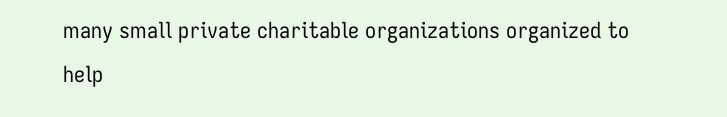many small private charitable organizations organized to help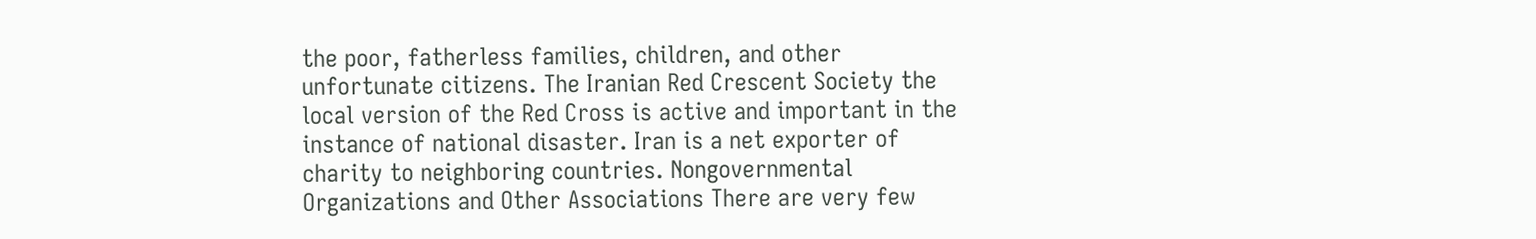the poor, fatherless families, children, and other unfortunate citizens. The Iranian Red Crescent Society the local version of the Red Cross is active and important in the instance of national disaster. Iran is a net exporter of charity to neighboring countries. Nongovernmental Organizations and Other Associations There are very few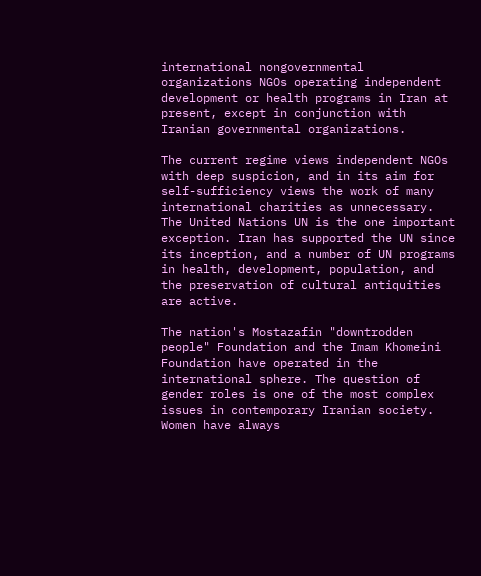international nongovernmental organizations NGOs operating independent development or health programs in Iran at present, except in conjunction with Iranian governmental organizations.

The current regime views independent NGOs with deep suspicion, and in its aim for self-sufficiency views the work of many international charities as unnecessary. The United Nations UN is the one important exception. Iran has supported the UN since its inception, and a number of UN programs in health, development, population, and the preservation of cultural antiquities are active.

The nation's Mostazafin "downtrodden people" Foundation and the Imam Khomeini Foundation have operated in the international sphere. The question of gender roles is one of the most complex issues in contemporary Iranian society. Women have always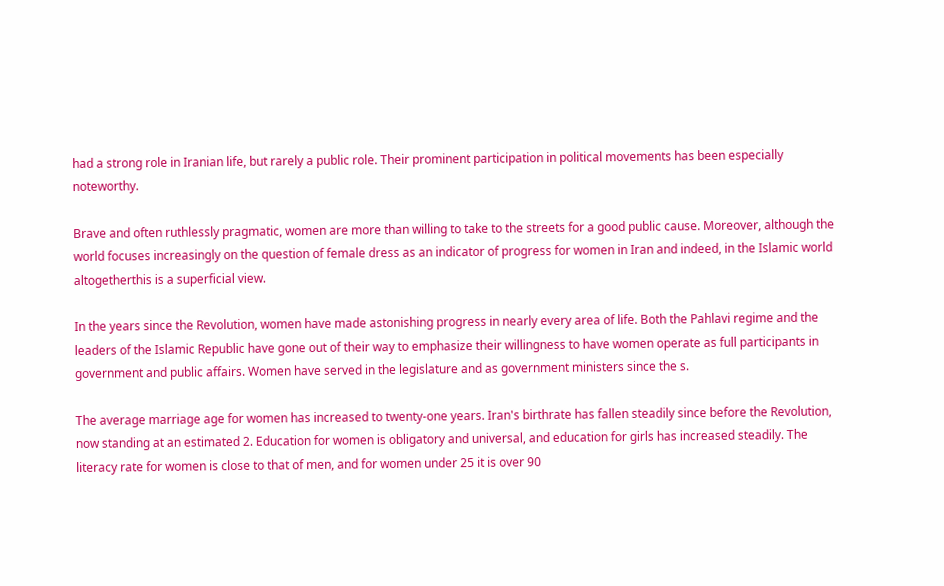had a strong role in Iranian life, but rarely a public role. Their prominent participation in political movements has been especially noteworthy.

Brave and often ruthlessly pragmatic, women are more than willing to take to the streets for a good public cause. Moreover, although the world focuses increasingly on the question of female dress as an indicator of progress for women in Iran and indeed, in the Islamic world altogetherthis is a superficial view.

In the years since the Revolution, women have made astonishing progress in nearly every area of life. Both the Pahlavi regime and the leaders of the Islamic Republic have gone out of their way to emphasize their willingness to have women operate as full participants in government and public affairs. Women have served in the legislature and as government ministers since the s.

The average marriage age for women has increased to twenty-one years. Iran's birthrate has fallen steadily since before the Revolution, now standing at an estimated 2. Education for women is obligatory and universal, and education for girls has increased steadily. The literacy rate for women is close to that of men, and for women under 25 it is over 90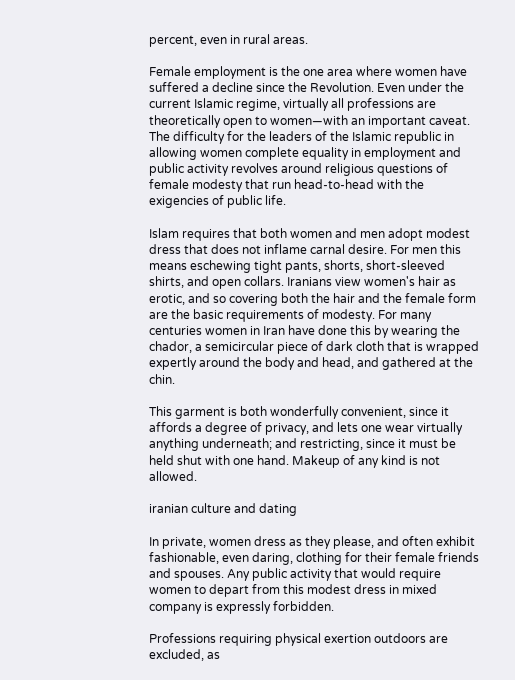percent, even in rural areas.

Female employment is the one area where women have suffered a decline since the Revolution. Even under the current Islamic regime, virtually all professions are theoretically open to women—with an important caveat. The difficulty for the leaders of the Islamic republic in allowing women complete equality in employment and public activity revolves around religious questions of female modesty that run head-to-head with the exigencies of public life.

Islam requires that both women and men adopt modest dress that does not inflame carnal desire. For men this means eschewing tight pants, shorts, short-sleeved shirts, and open collars. Iranians view women's hair as erotic, and so covering both the hair and the female form are the basic requirements of modesty. For many centuries women in Iran have done this by wearing the chador, a semicircular piece of dark cloth that is wrapped expertly around the body and head, and gathered at the chin.

This garment is both wonderfully convenient, since it affords a degree of privacy, and lets one wear virtually anything underneath; and restricting, since it must be held shut with one hand. Makeup of any kind is not allowed.

iranian culture and dating

In private, women dress as they please, and often exhibit fashionable, even daring, clothing for their female friends and spouses. Any public activity that would require women to depart from this modest dress in mixed company is expressly forbidden.

Professions requiring physical exertion outdoors are excluded, as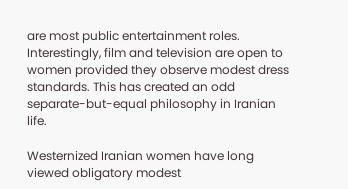are most public entertainment roles. Interestingly, film and television are open to women provided they observe modest dress standards. This has created an odd separate-but-equal philosophy in Iranian life.

Westernized Iranian women have long viewed obligatory modest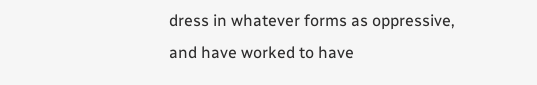dress in whatever forms as oppressive, and have worked to have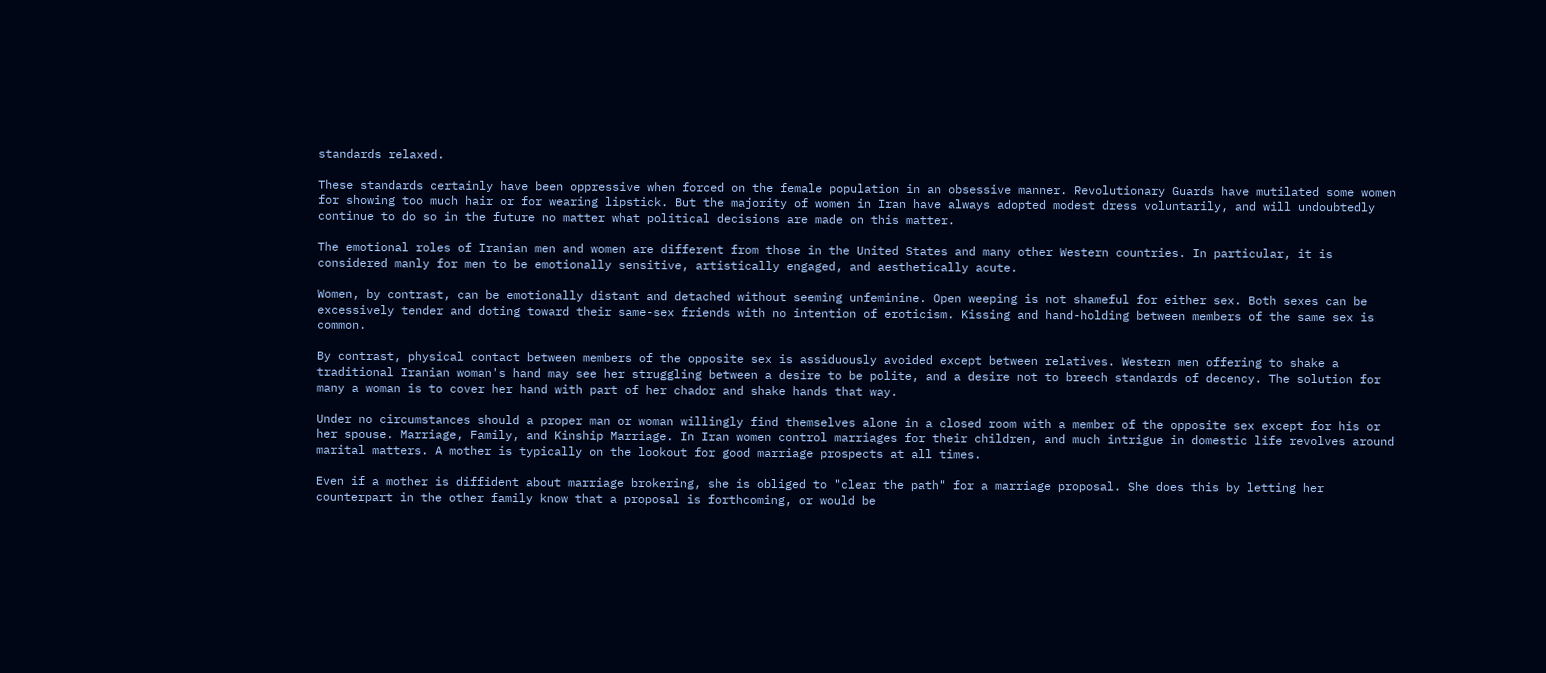standards relaxed.

These standards certainly have been oppressive when forced on the female population in an obsessive manner. Revolutionary Guards have mutilated some women for showing too much hair or for wearing lipstick. But the majority of women in Iran have always adopted modest dress voluntarily, and will undoubtedly continue to do so in the future no matter what political decisions are made on this matter.

The emotional roles of Iranian men and women are different from those in the United States and many other Western countries. In particular, it is considered manly for men to be emotionally sensitive, artistically engaged, and aesthetically acute.

Women, by contrast, can be emotionally distant and detached without seeming unfeminine. Open weeping is not shameful for either sex. Both sexes can be excessively tender and doting toward their same-sex friends with no intention of eroticism. Kissing and hand-holding between members of the same sex is common.

By contrast, physical contact between members of the opposite sex is assiduously avoided except between relatives. Western men offering to shake a traditional Iranian woman's hand may see her struggling between a desire to be polite, and a desire not to breech standards of decency. The solution for many a woman is to cover her hand with part of her chador and shake hands that way.

Under no circumstances should a proper man or woman willingly find themselves alone in a closed room with a member of the opposite sex except for his or her spouse. Marriage, Family, and Kinship Marriage. In Iran women control marriages for their children, and much intrigue in domestic life revolves around marital matters. A mother is typically on the lookout for good marriage prospects at all times.

Even if a mother is diffident about marriage brokering, she is obliged to "clear the path" for a marriage proposal. She does this by letting her counterpart in the other family know that a proposal is forthcoming, or would be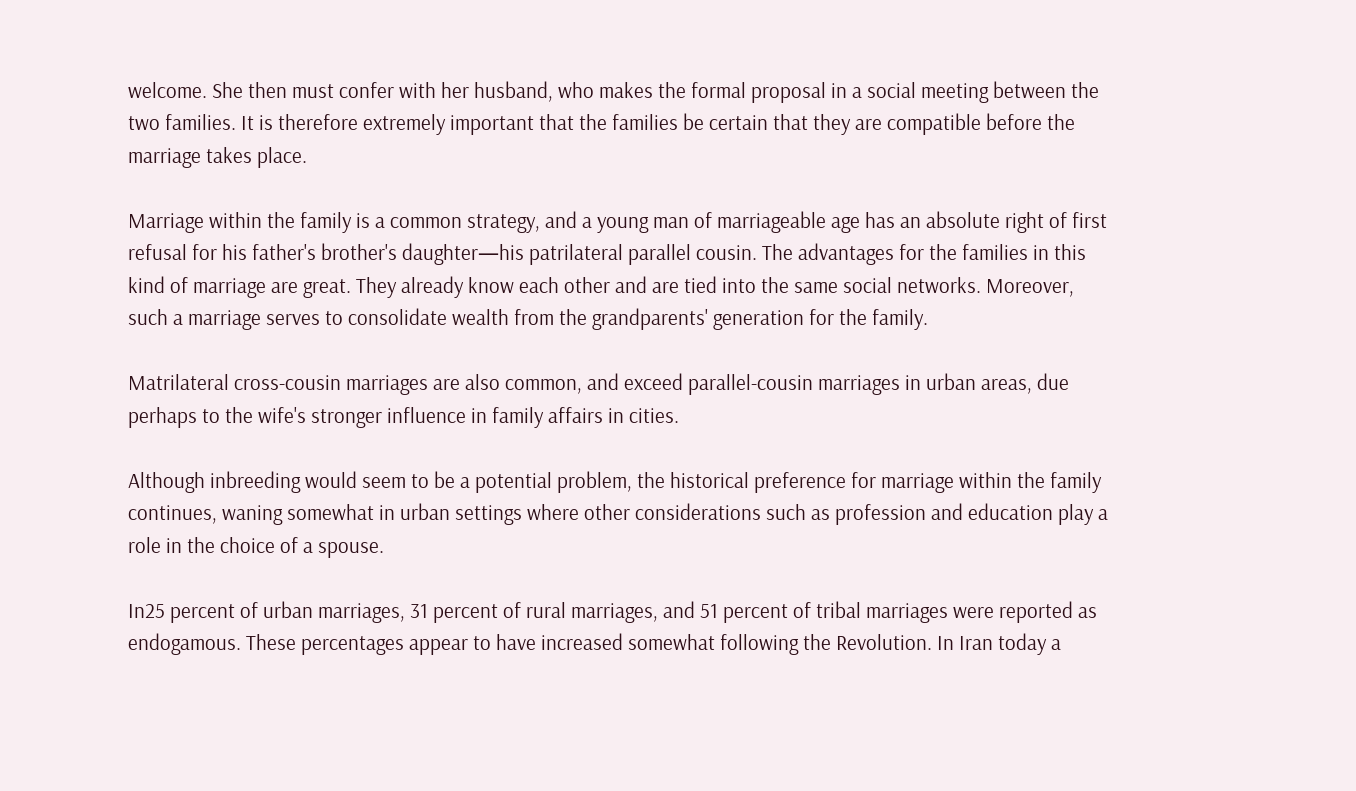welcome. She then must confer with her husband, who makes the formal proposal in a social meeting between the two families. It is therefore extremely important that the families be certain that they are compatible before the marriage takes place.

Marriage within the family is a common strategy, and a young man of marriageable age has an absolute right of first refusal for his father's brother's daughter—his patrilateral parallel cousin. The advantages for the families in this kind of marriage are great. They already know each other and are tied into the same social networks. Moreover, such a marriage serves to consolidate wealth from the grandparents' generation for the family.

Matrilateral cross-cousin marriages are also common, and exceed parallel-cousin marriages in urban areas, due perhaps to the wife's stronger influence in family affairs in cities.

Although inbreeding would seem to be a potential problem, the historical preference for marriage within the family continues, waning somewhat in urban settings where other considerations such as profession and education play a role in the choice of a spouse.

In25 percent of urban marriages, 31 percent of rural marriages, and 51 percent of tribal marriages were reported as endogamous. These percentages appear to have increased somewhat following the Revolution. In Iran today a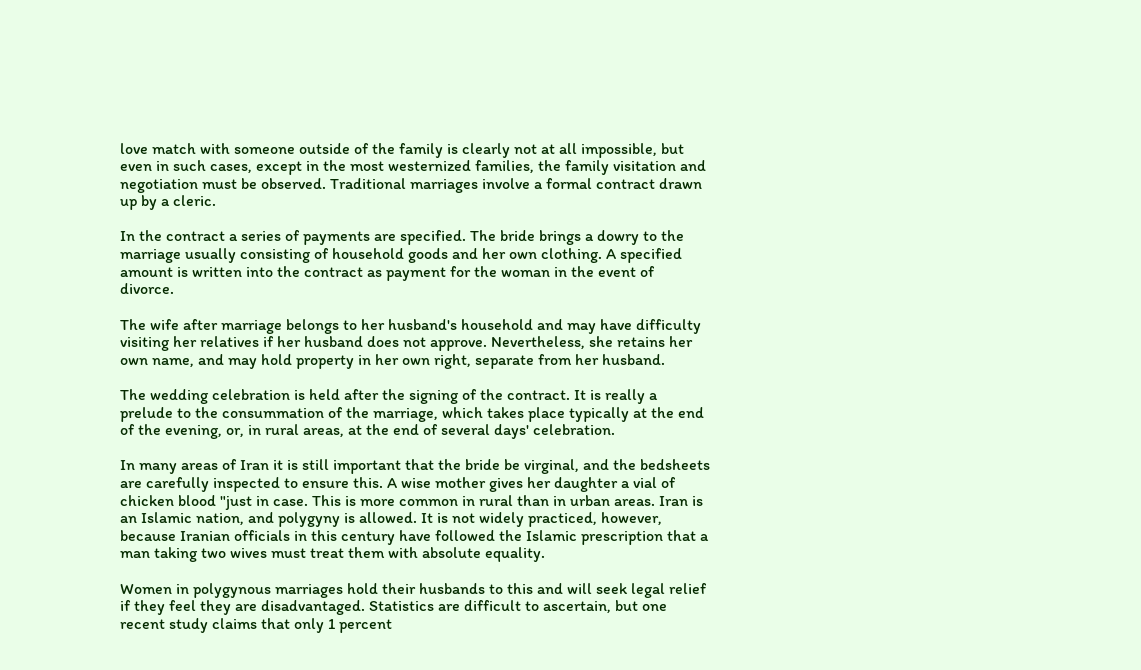love match with someone outside of the family is clearly not at all impossible, but even in such cases, except in the most westernized families, the family visitation and negotiation must be observed. Traditional marriages involve a formal contract drawn up by a cleric.

In the contract a series of payments are specified. The bride brings a dowry to the marriage usually consisting of household goods and her own clothing. A specified amount is written into the contract as payment for the woman in the event of divorce.

The wife after marriage belongs to her husband's household and may have difficulty visiting her relatives if her husband does not approve. Nevertheless, she retains her own name, and may hold property in her own right, separate from her husband.

The wedding celebration is held after the signing of the contract. It is really a prelude to the consummation of the marriage, which takes place typically at the end of the evening, or, in rural areas, at the end of several days' celebration.

In many areas of Iran it is still important that the bride be virginal, and the bedsheets are carefully inspected to ensure this. A wise mother gives her daughter a vial of chicken blood "just in case. This is more common in rural than in urban areas. Iran is an Islamic nation, and polygyny is allowed. It is not widely practiced, however, because Iranian officials in this century have followed the Islamic prescription that a man taking two wives must treat them with absolute equality.

Women in polygynous marriages hold their husbands to this and will seek legal relief if they feel they are disadvantaged. Statistics are difficult to ascertain, but one recent study claims that only 1 percent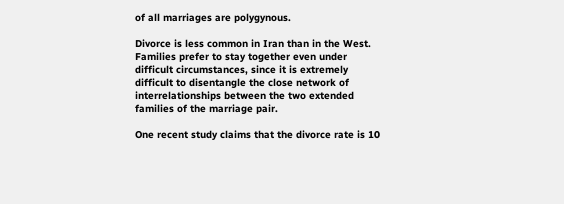of all marriages are polygynous.

Divorce is less common in Iran than in the West. Families prefer to stay together even under difficult circumstances, since it is extremely difficult to disentangle the close network of interrelationships between the two extended families of the marriage pair.

One recent study claims that the divorce rate is 10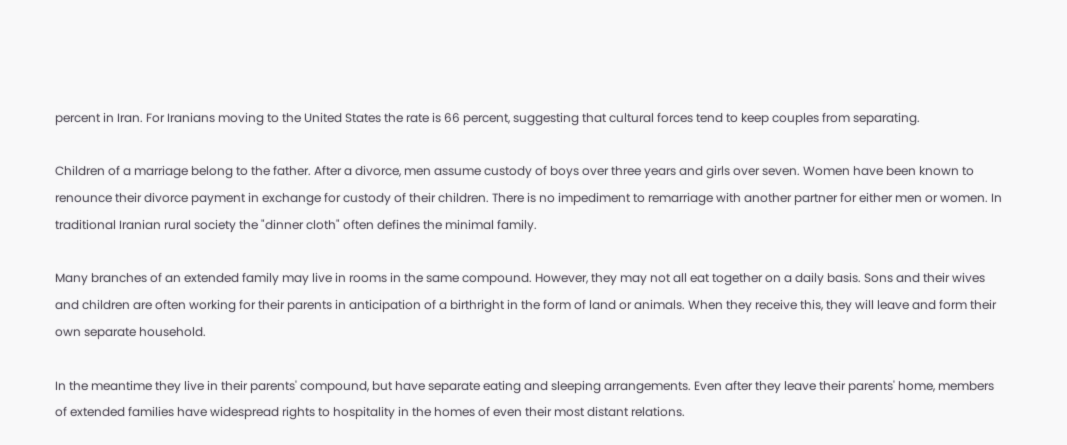percent in Iran. For Iranians moving to the United States the rate is 66 percent, suggesting that cultural forces tend to keep couples from separating.

Children of a marriage belong to the father. After a divorce, men assume custody of boys over three years and girls over seven. Women have been known to renounce their divorce payment in exchange for custody of their children. There is no impediment to remarriage with another partner for either men or women. In traditional Iranian rural society the "dinner cloth" often defines the minimal family.

Many branches of an extended family may live in rooms in the same compound. However, they may not all eat together on a daily basis. Sons and their wives and children are often working for their parents in anticipation of a birthright in the form of land or animals. When they receive this, they will leave and form their own separate household.

In the meantime they live in their parents' compound, but have separate eating and sleeping arrangements. Even after they leave their parents' home, members of extended families have widespread rights to hospitality in the homes of even their most distant relations.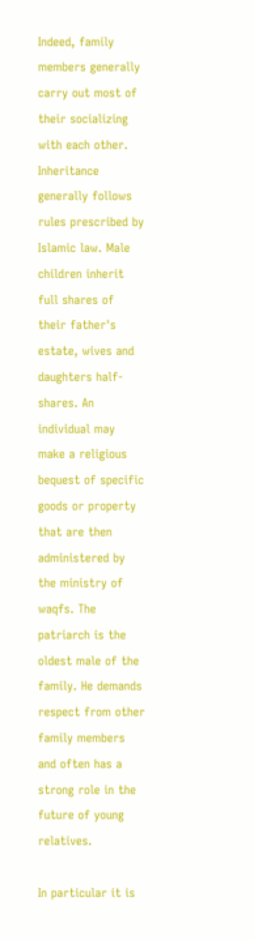Indeed, family members generally carry out most of their socializing with each other. Inheritance generally follows rules prescribed by Islamic law. Male children inherit full shares of their father's estate, wives and daughters half-shares. An individual may make a religious bequest of specific goods or property that are then administered by the ministry of waqfs. The patriarch is the oldest male of the family. He demands respect from other family members and often has a strong role in the future of young relatives.

In particular it is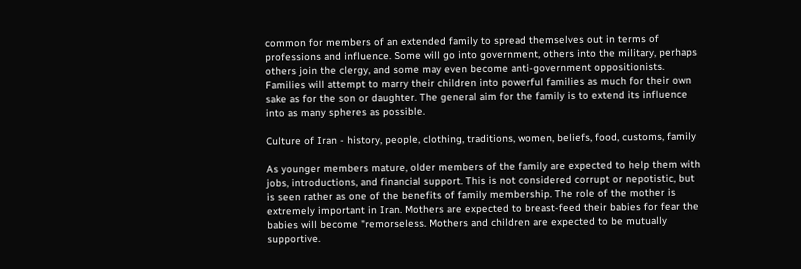common for members of an extended family to spread themselves out in terms of professions and influence. Some will go into government, others into the military, perhaps others join the clergy, and some may even become anti-government oppositionists. Families will attempt to marry their children into powerful families as much for their own sake as for the son or daughter. The general aim for the family is to extend its influence into as many spheres as possible.

Culture of Iran - history, people, clothing, traditions, women, beliefs, food, customs, family

As younger members mature, older members of the family are expected to help them with jobs, introductions, and financial support. This is not considered corrupt or nepotistic, but is seen rather as one of the benefits of family membership. The role of the mother is extremely important in Iran. Mothers are expected to breast-feed their babies for fear the babies will become "remorseless. Mothers and children are expected to be mutually supportive.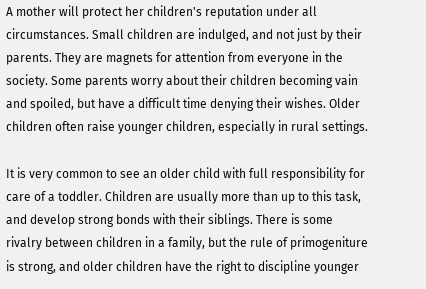A mother will protect her children's reputation under all circumstances. Small children are indulged, and not just by their parents. They are magnets for attention from everyone in the society. Some parents worry about their children becoming vain and spoiled, but have a difficult time denying their wishes. Older children often raise younger children, especially in rural settings.

It is very common to see an older child with full responsibility for care of a toddler. Children are usually more than up to this task, and develop strong bonds with their siblings. There is some rivalry between children in a family, but the rule of primogeniture is strong, and older children have the right to discipline younger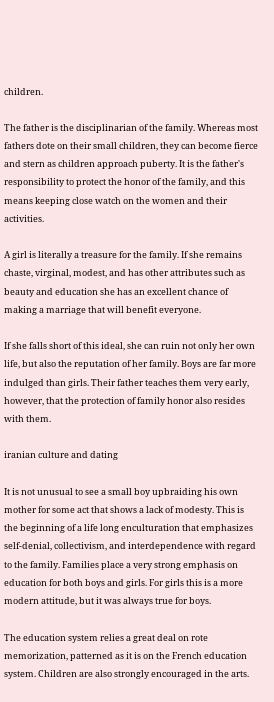children.

The father is the disciplinarian of the family. Whereas most fathers dote on their small children, they can become fierce and stern as children approach puberty. It is the father's responsibility to protect the honor of the family, and this means keeping close watch on the women and their activities.

A girl is literally a treasure for the family. If she remains chaste, virginal, modest, and has other attributes such as beauty and education she has an excellent chance of making a marriage that will benefit everyone.

If she falls short of this ideal, she can ruin not only her own life, but also the reputation of her family. Boys are far more indulged than girls. Their father teaches them very early, however, that the protection of family honor also resides with them.

iranian culture and dating

It is not unusual to see a small boy upbraiding his own mother for some act that shows a lack of modesty. This is the beginning of a life long enculturation that emphasizes self-denial, collectivism, and interdependence with regard to the family. Families place a very strong emphasis on education for both boys and girls. For girls this is a more modern attitude, but it was always true for boys.

The education system relies a great deal on rote memorization, patterned as it is on the French education system. Children are also strongly encouraged in the arts.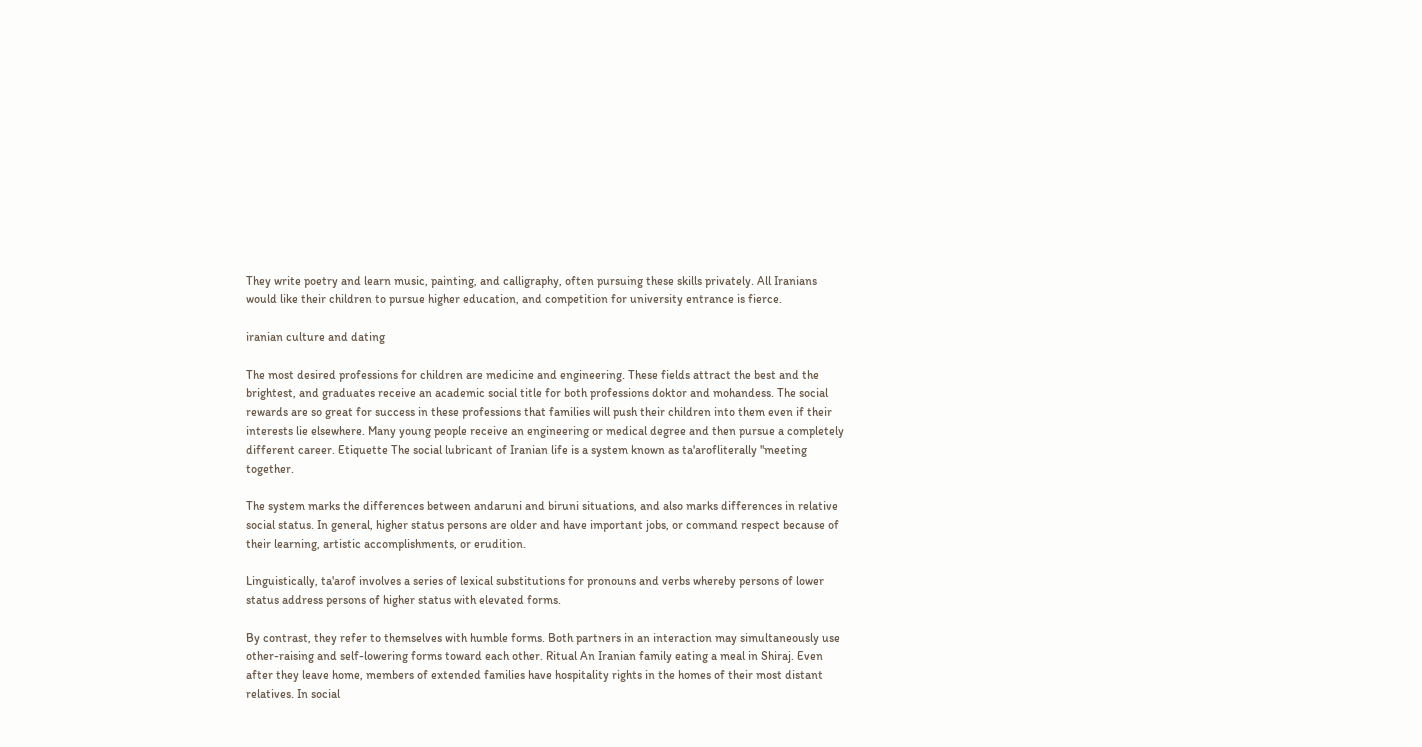They write poetry and learn music, painting, and calligraphy, often pursuing these skills privately. All Iranians would like their children to pursue higher education, and competition for university entrance is fierce.

iranian culture and dating

The most desired professions for children are medicine and engineering. These fields attract the best and the brightest, and graduates receive an academic social title for both professions doktor and mohandess. The social rewards are so great for success in these professions that families will push their children into them even if their interests lie elsewhere. Many young people receive an engineering or medical degree and then pursue a completely different career. Etiquette The social lubricant of Iranian life is a system known as ta'arofliterally "meeting together.

The system marks the differences between andaruni and biruni situations, and also marks differences in relative social status. In general, higher status persons are older and have important jobs, or command respect because of their learning, artistic accomplishments, or erudition.

Linguistically, ta'arof involves a series of lexical substitutions for pronouns and verbs whereby persons of lower status address persons of higher status with elevated forms.

By contrast, they refer to themselves with humble forms. Both partners in an interaction may simultaneously use other-raising and self-lowering forms toward each other. Ritual An Iranian family eating a meal in Shiraj. Even after they leave home, members of extended families have hospitality rights in the homes of their most distant relatives. In social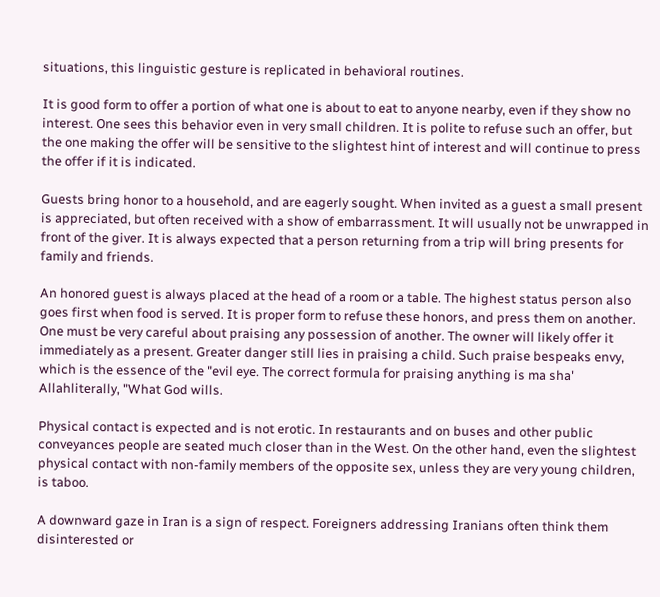situations, this linguistic gesture is replicated in behavioral routines.

It is good form to offer a portion of what one is about to eat to anyone nearby, even if they show no interest. One sees this behavior even in very small children. It is polite to refuse such an offer, but the one making the offer will be sensitive to the slightest hint of interest and will continue to press the offer if it is indicated.

Guests bring honor to a household, and are eagerly sought. When invited as a guest a small present is appreciated, but often received with a show of embarrassment. It will usually not be unwrapped in front of the giver. It is always expected that a person returning from a trip will bring presents for family and friends.

An honored guest is always placed at the head of a room or a table. The highest status person also goes first when food is served. It is proper form to refuse these honors, and press them on another. One must be very careful about praising any possession of another. The owner will likely offer it immediately as a present. Greater danger still lies in praising a child. Such praise bespeaks envy, which is the essence of the "evil eye. The correct formula for praising anything is ma sha' Allahliterally, "What God wills.

Physical contact is expected and is not erotic. In restaurants and on buses and other public conveyances people are seated much closer than in the West. On the other hand, even the slightest physical contact with non-family members of the opposite sex, unless they are very young children, is taboo.

A downward gaze in Iran is a sign of respect. Foreigners addressing Iranians often think them disinterested or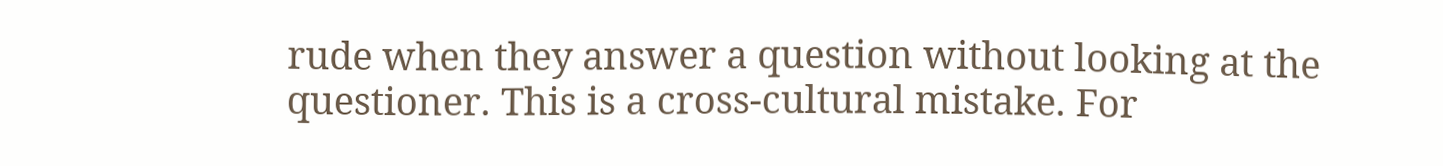rude when they answer a question without looking at the questioner. This is a cross-cultural mistake. For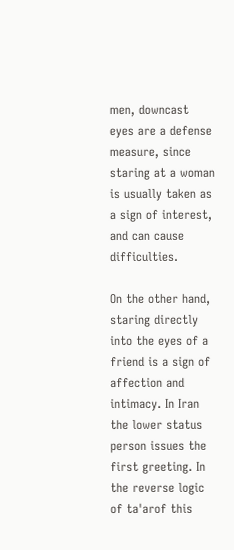men, downcast eyes are a defense measure, since staring at a woman is usually taken as a sign of interest, and can cause difficulties.

On the other hand, staring directly into the eyes of a friend is a sign of affection and intimacy. In Iran the lower status person issues the first greeting. In the reverse logic of ta'arof this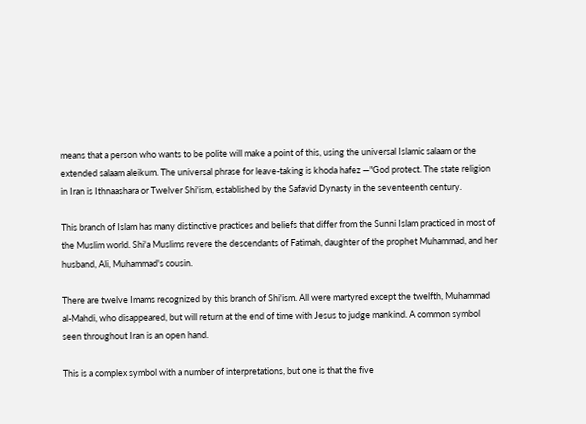means that a person who wants to be polite will make a point of this, using the universal Islamic salaam or the extended salaam aleikum. The universal phrase for leave-taking is khoda hafez —"God protect. The state religion in Iran is Ithnaashara or Twelver Shi'ism, established by the Safavid Dynasty in the seventeenth century.

This branch of Islam has many distinctive practices and beliefs that differ from the Sunni Islam practiced in most of the Muslim world. Shi'a Muslims revere the descendants of Fatimah, daughter of the prophet Muhammad, and her husband, Ali, Muhammad's cousin.

There are twelve Imams recognized by this branch of Shi'ism. All were martyred except the twelfth, Muhammad al-Mahdi, who disappeared, but will return at the end of time with Jesus to judge mankind. A common symbol seen throughout Iran is an open hand.

This is a complex symbol with a number of interpretations, but one is that the five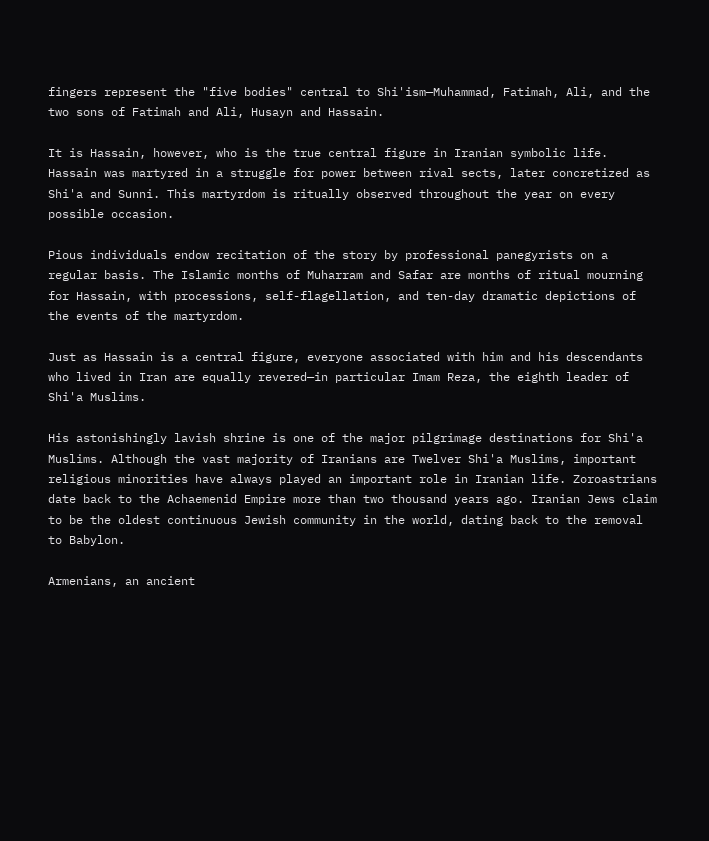fingers represent the "five bodies" central to Shi'ism—Muhammad, Fatimah, Ali, and the two sons of Fatimah and Ali, Husayn and Hassain.

It is Hassain, however, who is the true central figure in Iranian symbolic life. Hassain was martyred in a struggle for power between rival sects, later concretized as Shi'a and Sunni. This martyrdom is ritually observed throughout the year on every possible occasion.

Pious individuals endow recitation of the story by professional panegyrists on a regular basis. The Islamic months of Muharram and Safar are months of ritual mourning for Hassain, with processions, self-flagellation, and ten-day dramatic depictions of the events of the martyrdom.

Just as Hassain is a central figure, everyone associated with him and his descendants who lived in Iran are equally revered—in particular Imam Reza, the eighth leader of Shi'a Muslims.

His astonishingly lavish shrine is one of the major pilgrimage destinations for Shi'a Muslims. Although the vast majority of Iranians are Twelver Shi'a Muslims, important religious minorities have always played an important role in Iranian life. Zoroastrians date back to the Achaemenid Empire more than two thousand years ago. Iranian Jews claim to be the oldest continuous Jewish community in the world, dating back to the removal to Babylon.

Armenians, an ancient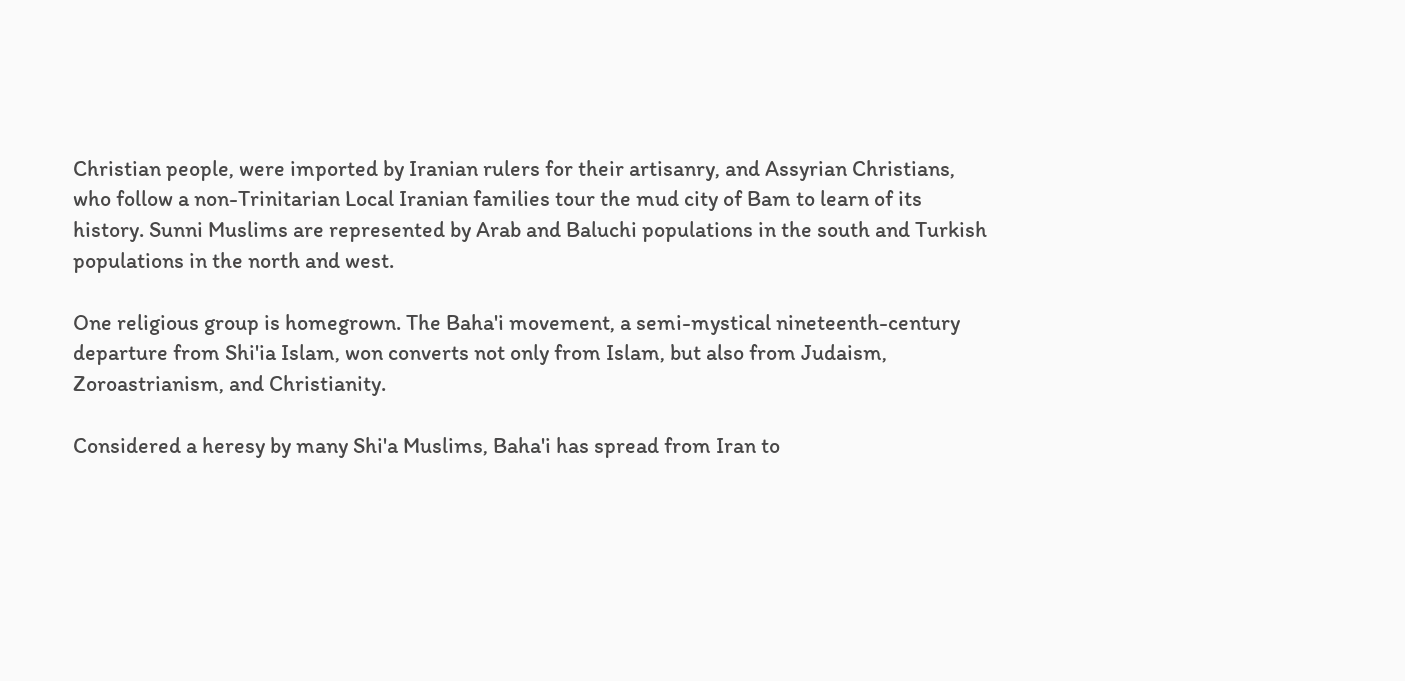Christian people, were imported by Iranian rulers for their artisanry, and Assyrian Christians, who follow a non-Trinitarian Local Iranian families tour the mud city of Bam to learn of its history. Sunni Muslims are represented by Arab and Baluchi populations in the south and Turkish populations in the north and west.

One religious group is homegrown. The Baha'i movement, a semi-mystical nineteenth-century departure from Shi'ia Islam, won converts not only from Islam, but also from Judaism, Zoroastrianism, and Christianity.

Considered a heresy by many Shi'a Muslims, Baha'i has spread from Iran to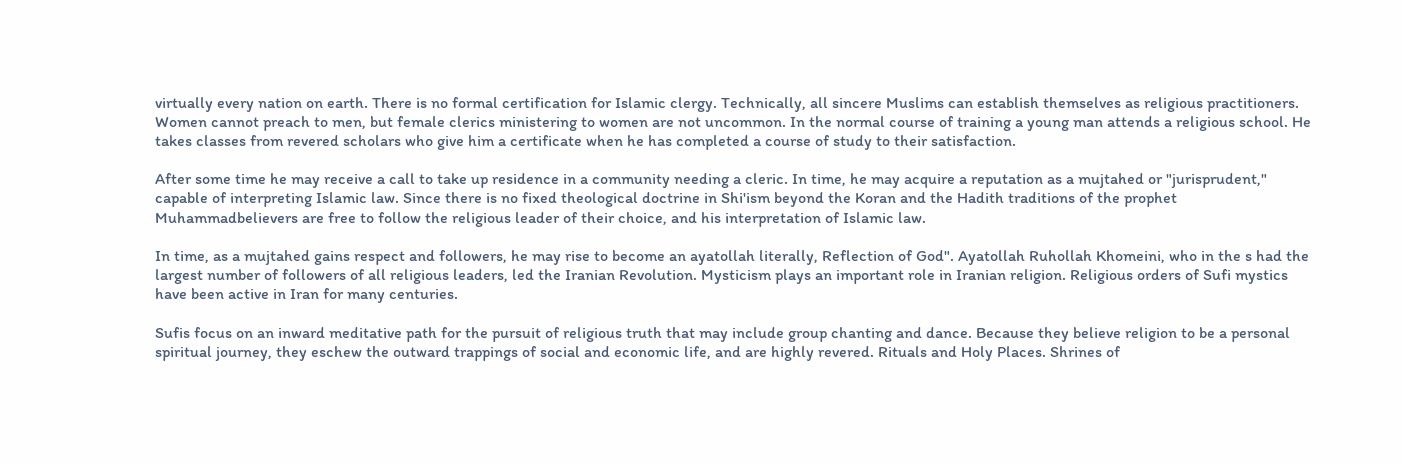virtually every nation on earth. There is no formal certification for Islamic clergy. Technically, all sincere Muslims can establish themselves as religious practitioners. Women cannot preach to men, but female clerics ministering to women are not uncommon. In the normal course of training a young man attends a religious school. He takes classes from revered scholars who give him a certificate when he has completed a course of study to their satisfaction.

After some time he may receive a call to take up residence in a community needing a cleric. In time, he may acquire a reputation as a mujtahed or "jurisprudent," capable of interpreting Islamic law. Since there is no fixed theological doctrine in Shi'ism beyond the Koran and the Hadith traditions of the prophet Muhammadbelievers are free to follow the religious leader of their choice, and his interpretation of Islamic law.

In time, as a mujtahed gains respect and followers, he may rise to become an ayatollah literally, Reflection of God". Ayatollah Ruhollah Khomeini, who in the s had the largest number of followers of all religious leaders, led the Iranian Revolution. Mysticism plays an important role in Iranian religion. Religious orders of Sufi mystics have been active in Iran for many centuries.

Sufis focus on an inward meditative path for the pursuit of religious truth that may include group chanting and dance. Because they believe religion to be a personal spiritual journey, they eschew the outward trappings of social and economic life, and are highly revered. Rituals and Holy Places. Shrines of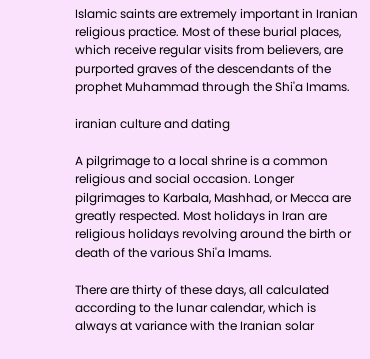Islamic saints are extremely important in Iranian religious practice. Most of these burial places, which receive regular visits from believers, are purported graves of the descendants of the prophet Muhammad through the Shi'a Imams.

iranian culture and dating

A pilgrimage to a local shrine is a common religious and social occasion. Longer pilgrimages to Karbala, Mashhad, or Mecca are greatly respected. Most holidays in Iran are religious holidays revolving around the birth or death of the various Shi'a Imams.

There are thirty of these days, all calculated according to the lunar calendar, which is always at variance with the Iranian solar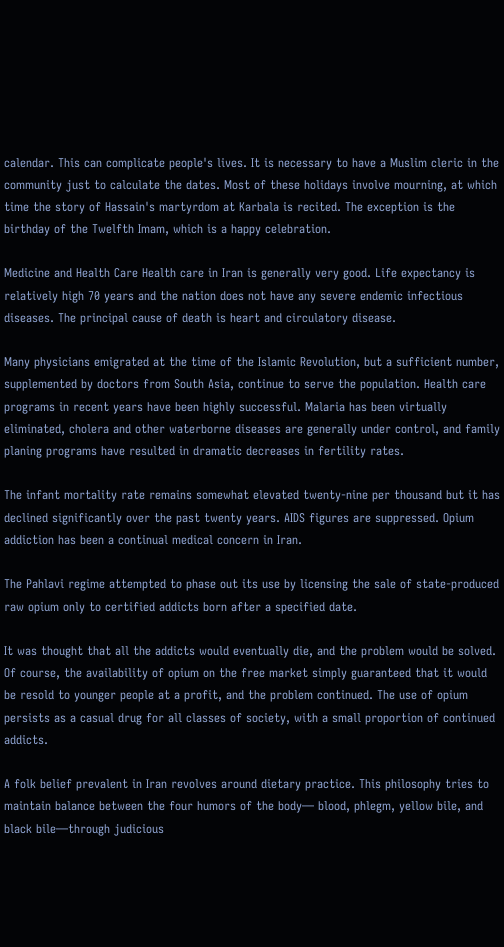calendar. This can complicate people's lives. It is necessary to have a Muslim cleric in the community just to calculate the dates. Most of these holidays involve mourning, at which time the story of Hassain's martyrdom at Karbala is recited. The exception is the birthday of the Twelfth Imam, which is a happy celebration.

Medicine and Health Care Health care in Iran is generally very good. Life expectancy is relatively high 70 years and the nation does not have any severe endemic infectious diseases. The principal cause of death is heart and circulatory disease.

Many physicians emigrated at the time of the Islamic Revolution, but a sufficient number, supplemented by doctors from South Asia, continue to serve the population. Health care programs in recent years have been highly successful. Malaria has been virtually eliminated, cholera and other waterborne diseases are generally under control, and family planing programs have resulted in dramatic decreases in fertility rates.

The infant mortality rate remains somewhat elevated twenty-nine per thousand but it has declined significantly over the past twenty years. AIDS figures are suppressed. Opium addiction has been a continual medical concern in Iran.

The Pahlavi regime attempted to phase out its use by licensing the sale of state-produced raw opium only to certified addicts born after a specified date.

It was thought that all the addicts would eventually die, and the problem would be solved. Of course, the availability of opium on the free market simply guaranteed that it would be resold to younger people at a profit, and the problem continued. The use of opium persists as a casual drug for all classes of society, with a small proportion of continued addicts.

A folk belief prevalent in Iran revolves around dietary practice. This philosophy tries to maintain balance between the four humors of the body— blood, phlegm, yellow bile, and black bile—through judicious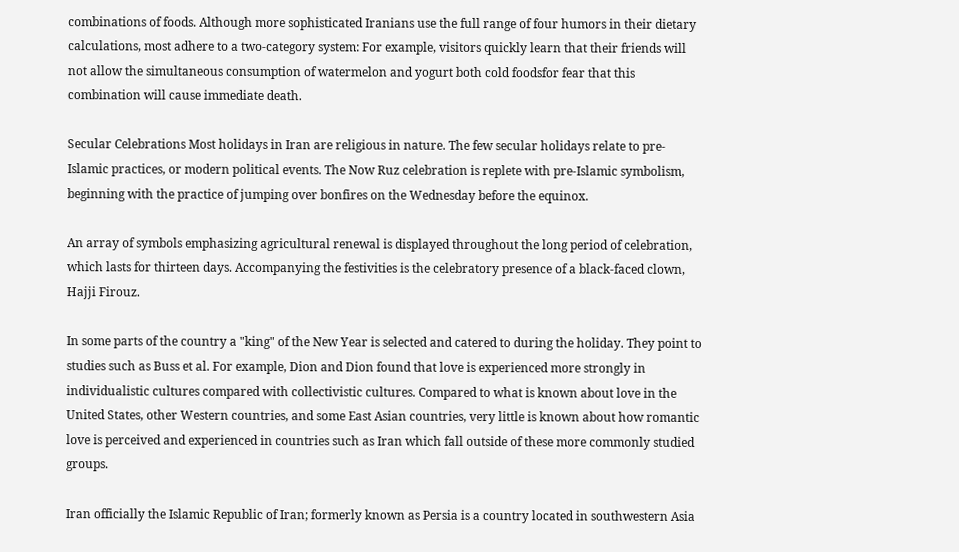combinations of foods. Although more sophisticated Iranians use the full range of four humors in their dietary calculations, most adhere to a two-category system: For example, visitors quickly learn that their friends will not allow the simultaneous consumption of watermelon and yogurt both cold foodsfor fear that this combination will cause immediate death.

Secular Celebrations Most holidays in Iran are religious in nature. The few secular holidays relate to pre-Islamic practices, or modern political events. The Now Ruz celebration is replete with pre-Islamic symbolism, beginning with the practice of jumping over bonfires on the Wednesday before the equinox.

An array of symbols emphasizing agricultural renewal is displayed throughout the long period of celebration, which lasts for thirteen days. Accompanying the festivities is the celebratory presence of a black-faced clown, Hajji Firouz.

In some parts of the country a "king" of the New Year is selected and catered to during the holiday. They point to studies such as Buss et al. For example, Dion and Dion found that love is experienced more strongly in individualistic cultures compared with collectivistic cultures. Compared to what is known about love in the United States, other Western countries, and some East Asian countries, very little is known about how romantic love is perceived and experienced in countries such as Iran which fall outside of these more commonly studied groups.

Iran officially the Islamic Republic of Iran; formerly known as Persia is a country located in southwestern Asia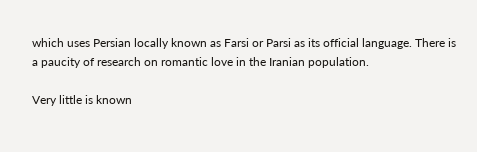which uses Persian locally known as Farsi or Parsi as its official language. There is a paucity of research on romantic love in the Iranian population.

Very little is known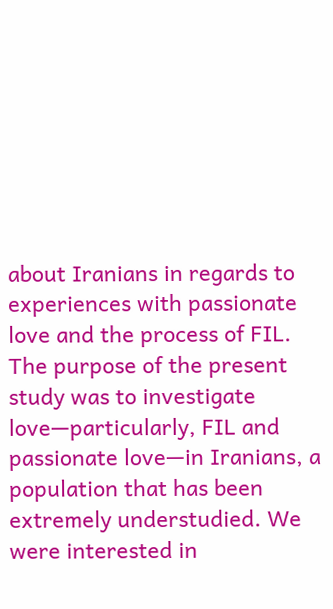about Iranians in regards to experiences with passionate love and the process of FIL. The purpose of the present study was to investigate love—particularly, FIL and passionate love—in Iranians, a population that has been extremely understudied. We were interested in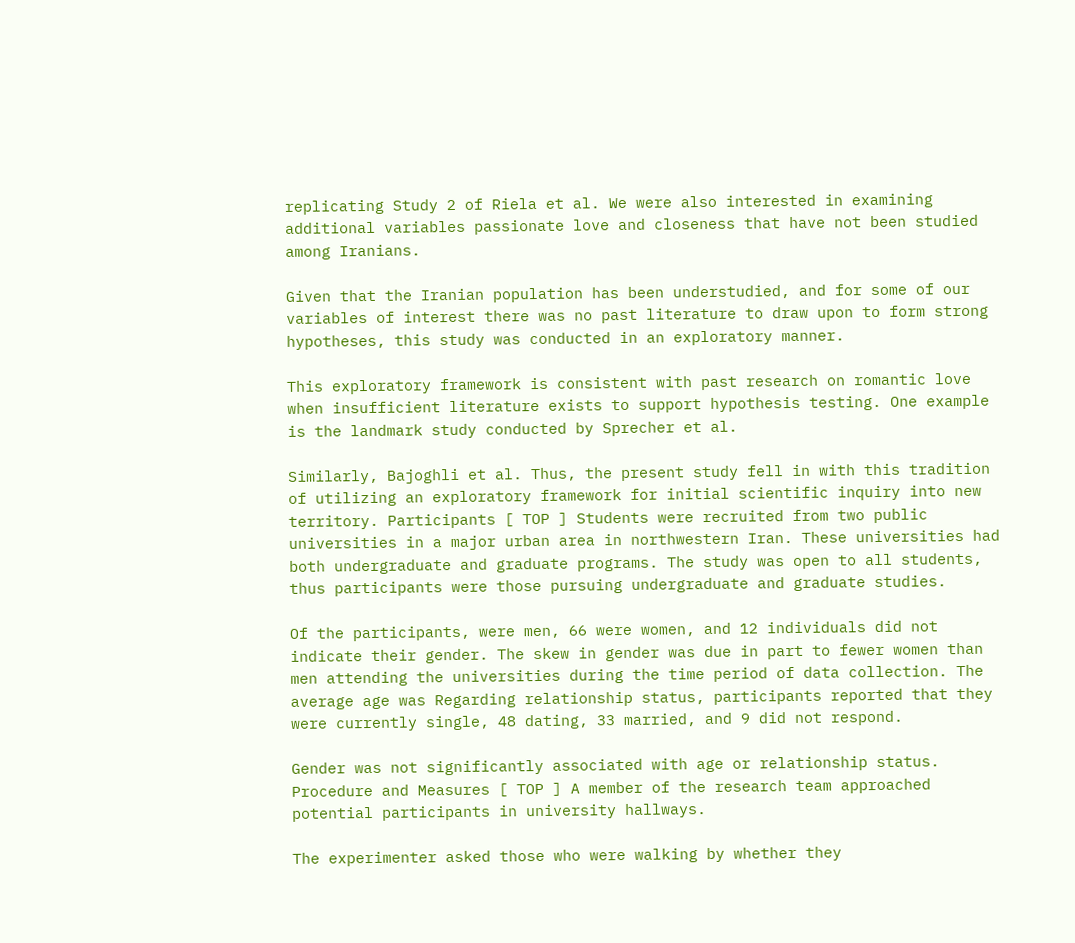replicating Study 2 of Riela et al. We were also interested in examining additional variables passionate love and closeness that have not been studied among Iranians.

Given that the Iranian population has been understudied, and for some of our variables of interest there was no past literature to draw upon to form strong hypotheses, this study was conducted in an exploratory manner.

This exploratory framework is consistent with past research on romantic love when insufficient literature exists to support hypothesis testing. One example is the landmark study conducted by Sprecher et al.

Similarly, Bajoghli et al. Thus, the present study fell in with this tradition of utilizing an exploratory framework for initial scientific inquiry into new territory. Participants [ TOP ] Students were recruited from two public universities in a major urban area in northwestern Iran. These universities had both undergraduate and graduate programs. The study was open to all students, thus participants were those pursuing undergraduate and graduate studies.

Of the participants, were men, 66 were women, and 12 individuals did not indicate their gender. The skew in gender was due in part to fewer women than men attending the universities during the time period of data collection. The average age was Regarding relationship status, participants reported that they were currently single, 48 dating, 33 married, and 9 did not respond.

Gender was not significantly associated with age or relationship status. Procedure and Measures [ TOP ] A member of the research team approached potential participants in university hallways.

The experimenter asked those who were walking by whether they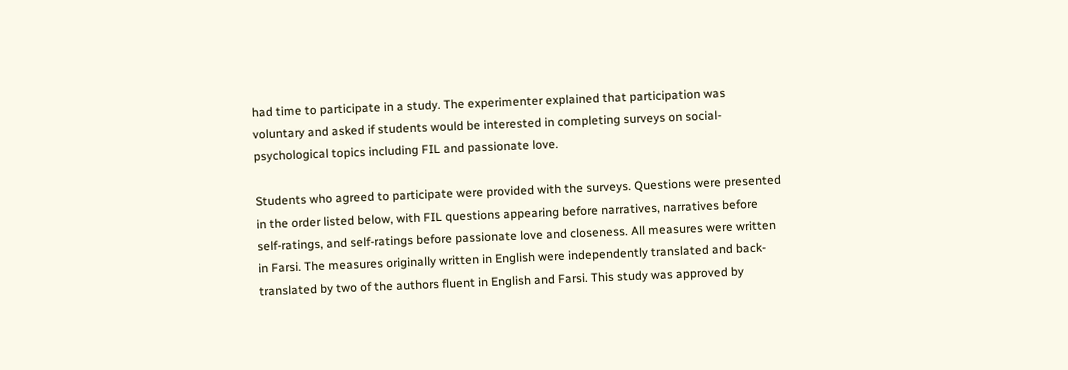had time to participate in a study. The experimenter explained that participation was voluntary and asked if students would be interested in completing surveys on social-psychological topics including FIL and passionate love.

Students who agreed to participate were provided with the surveys. Questions were presented in the order listed below, with FIL questions appearing before narratives, narratives before self-ratings, and self-ratings before passionate love and closeness. All measures were written in Farsi. The measures originally written in English were independently translated and back-translated by two of the authors fluent in English and Farsi. This study was approved by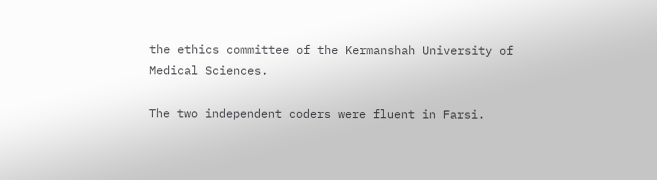the ethics committee of the Kermanshah University of Medical Sciences.

The two independent coders were fluent in Farsi.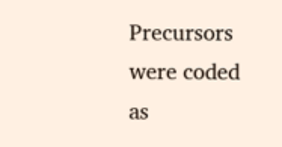Precursors were coded as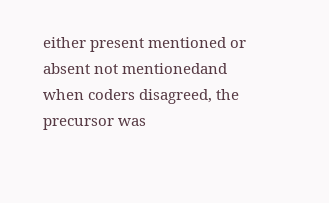either present mentioned or absent not mentionedand when coders disagreed, the precursor was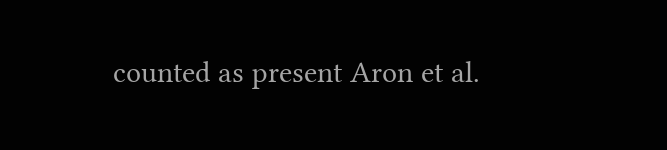counted as present Aron et al.